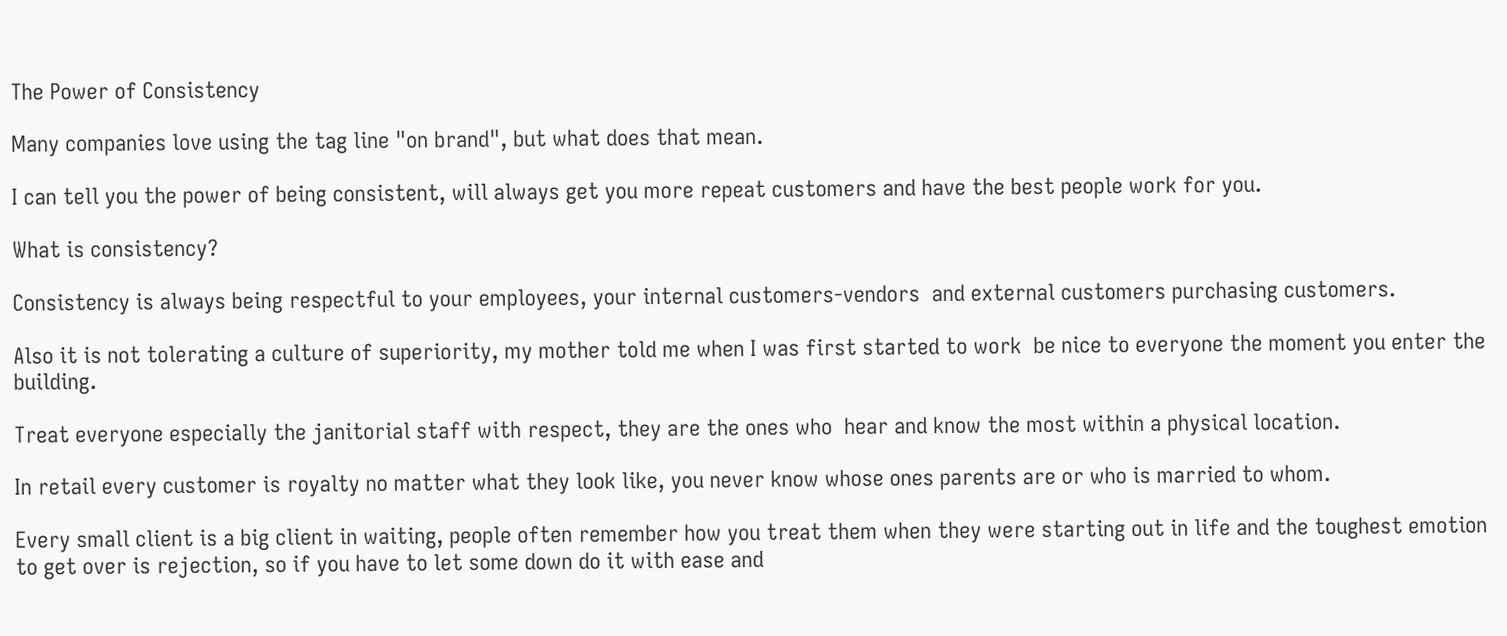The Power of Consistency

Many companies love using the tag line "on brand", but what does that mean.

I can tell you the power of being consistent, will always get you more repeat customers and have the best people work for you.

What is consistency?

Consistency is always being respectful to your employees, your internal customers-vendors  and external customers purchasing customers.

Also it is not tolerating a culture of superiority, my mother told me when I was first started to work  be nice to everyone the moment you enter the building.

Treat everyone especially the janitorial staff with respect, they are the ones who  hear and know the most within a physical location.

In retail every customer is royalty no matter what they look like, you never know whose ones parents are or who is married to whom.

Every small client is a big client in waiting, people often remember how you treat them when they were starting out in life and the toughest emotion to get over is rejection, so if you have to let some down do it with ease and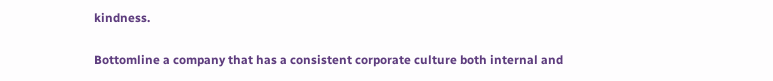kindness.

Bottomline a company that has a consistent corporate culture both internal and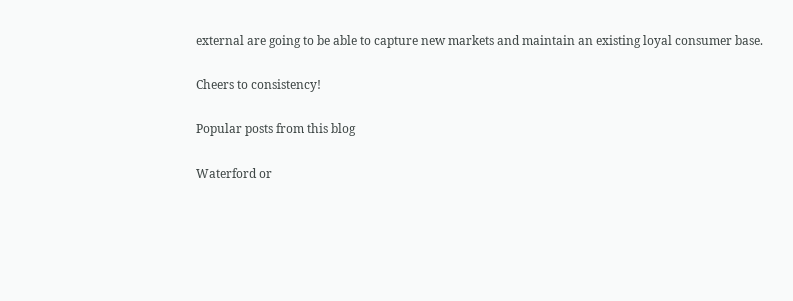external are going to be able to capture new markets and maintain an existing loyal consumer base.

Cheers to consistency!

Popular posts from this blog

Waterford or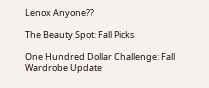Lenox Anyone??

The Beauty Spot: Fall Picks

One Hundred Dollar Challenge: Fall Wardrobe Update